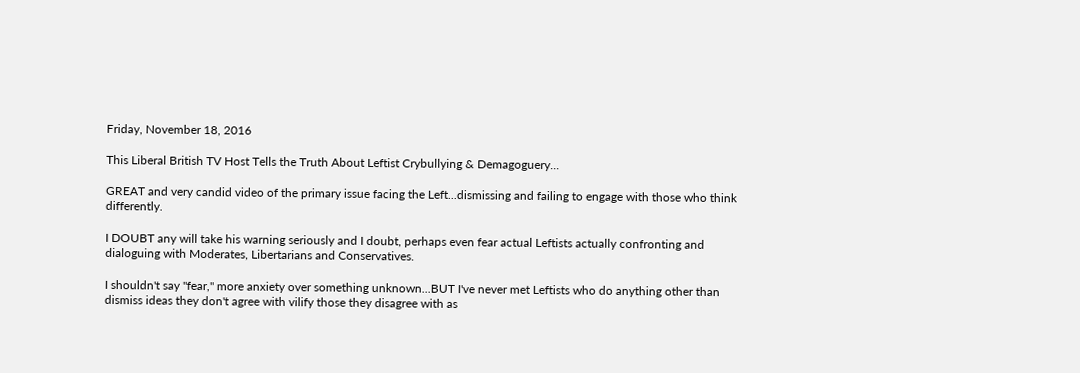Friday, November 18, 2016

This Liberal British TV Host Tells the Truth About Leftist Crybullying & Demagoguery...

GREAT and very candid video of the primary issue facing the Left...dismissing and failing to engage with those who think differently.

I DOUBT any will take his warning seriously and I doubt, perhaps even fear actual Leftists actually confronting and dialoguing with Moderates, Libertarians and Conservatives.

I shouldn't say "fear," more anxiety over something unknown...BUT I've never met Leftists who do anything other than dismiss ideas they don't agree with vilify those they disagree with as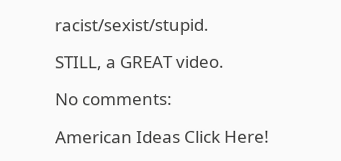racist/sexist/stupid.

STILL, a GREAT video.

No comments:

American Ideas Click Here!